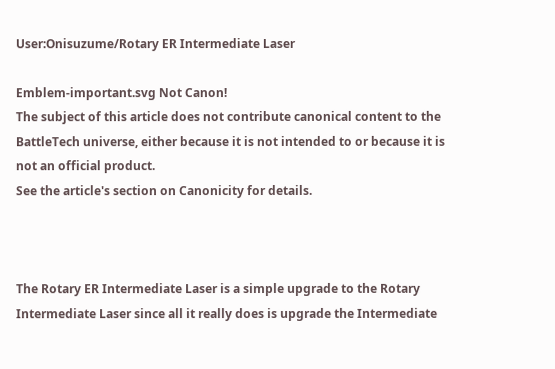User:Onisuzume/Rotary ER Intermediate Laser

Emblem-important.svg Not Canon!
The subject of this article does not contribute canonical content to the BattleTech universe, either because it is not intended to or because it is not an official product.
See the article's section on Canonicity for details.



The Rotary ER Intermediate Laser is a simple upgrade to the Rotary Intermediate Laser since all it really does is upgrade the Intermediate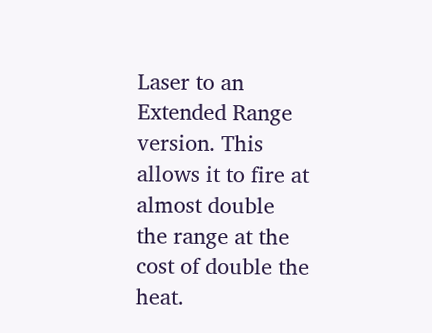Laser to an Extended Range version. This allows it to fire at almost double the range at the cost of double the heat.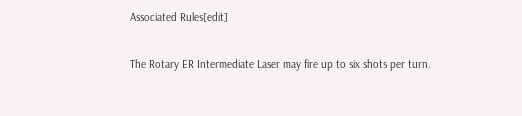Associated Rules[edit]

The Rotary ER Intermediate Laser may fire up to six shots per turn.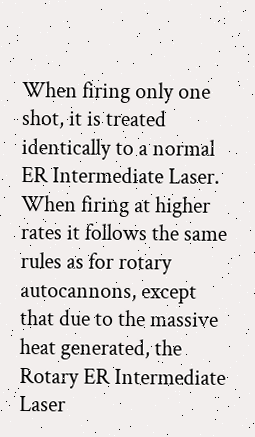When firing only one shot, it is treated identically to a normal ER Intermediate Laser. When firing at higher rates it follows the same rules as for rotary autocannons, except that due to the massive heat generated, the Rotary ER Intermediate Laser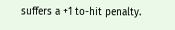suffers a +1 to-hit penalty.